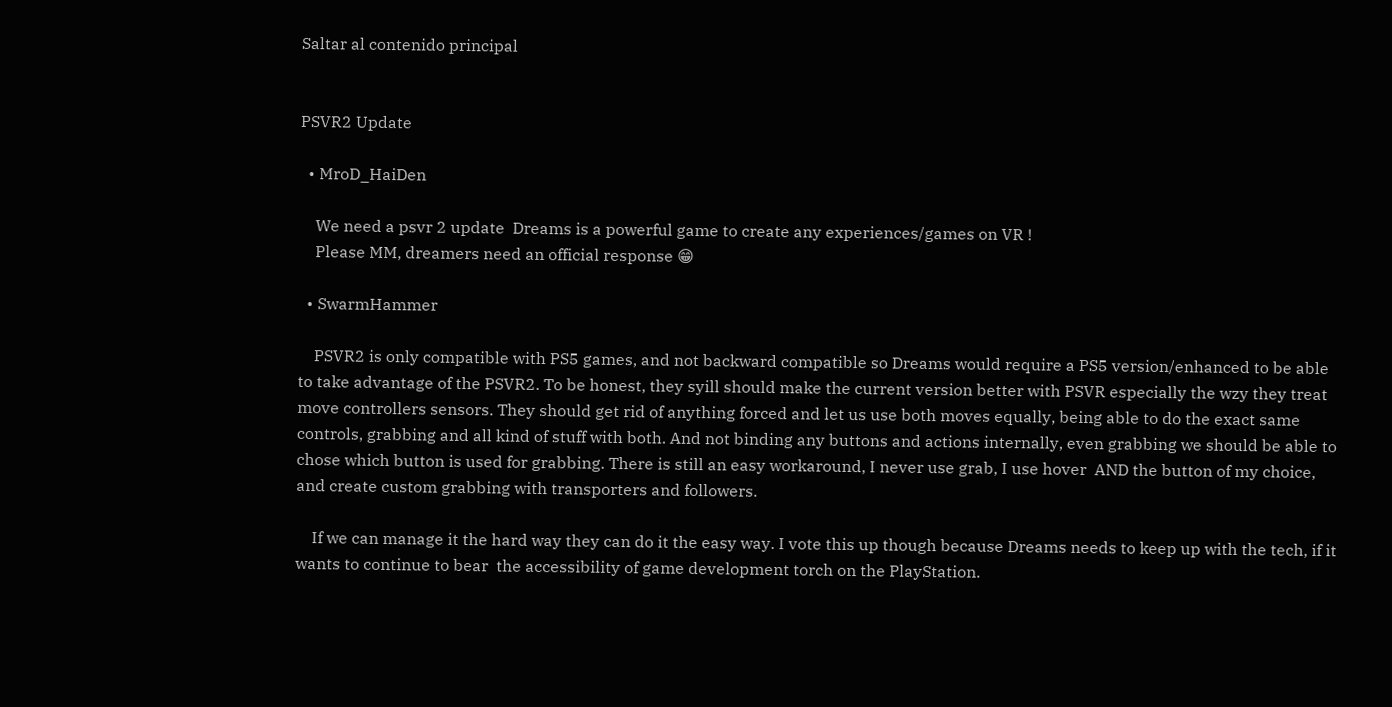Saltar al contenido principal


PSVR2 Update

  • MroD_HaiDen

    We need a psvr 2 update  Dreams is a powerful game to create any experiences/games on VR !
    Please MM, dreamers need an official response 😁

  • SwarmHammer

    PSVR2 is only compatible with PS5 games, and not backward compatible so Dreams would require a PS5 version/enhanced to be able to take advantage of the PSVR2. To be honest, they syill should make the current version better with PSVR especially the wzy they treat move controllers sensors. They should get rid of anything forced and let us use both moves equally, being able to do the exact same controls, grabbing and all kind of stuff with both. And not binding any buttons and actions internally, even grabbing we should be able to chose which button is used for grabbing. There is still an easy workaround, I never use grab, I use hover  AND the button of my choice, and create custom grabbing with transporters and followers.

    If we can manage it the hard way they can do it the easy way. I vote this up though because Dreams needs to keep up with the tech, if it wants to continue to bear  the accessibility of game development torch on the PlayStation.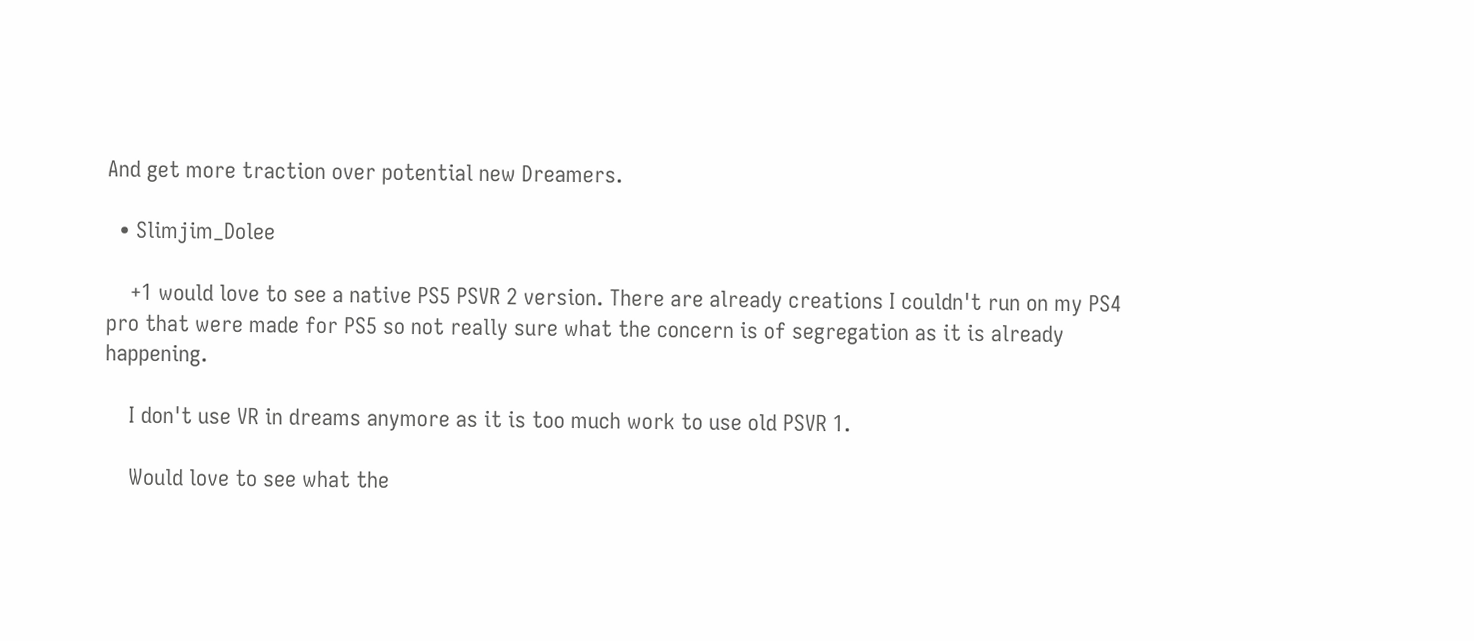And get more traction over potential new Dreamers.

  • Slimjim_Dolee

    +1 would love to see a native PS5 PSVR 2 version. There are already creations I couldn't run on my PS4 pro that were made for PS5 so not really sure what the concern is of segregation as it is already happening.

    I don't use VR in dreams anymore as it is too much work to use old PSVR 1.

    Would love to see what the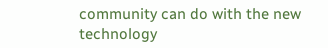community can do with the new technology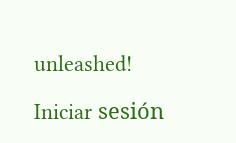unleashed!

Iniciar sesión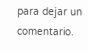para dejar un comentario.